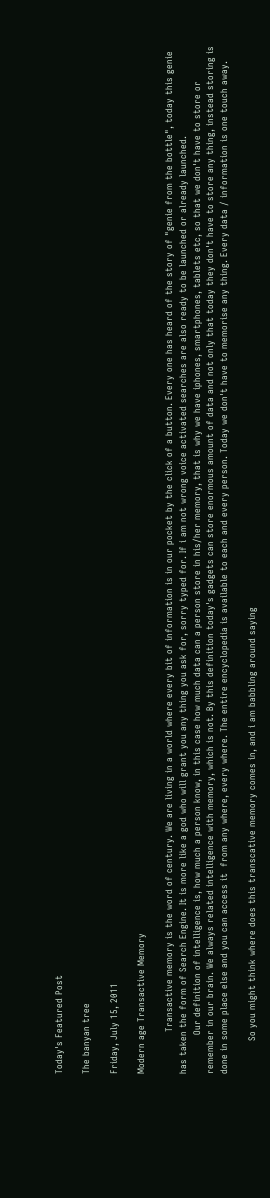Today's Featured Post

The banyan tree

Friday, July 15, 2011

Modern age Transactive Memory

              Transactive memory is the word of century. We are living in a world where every bit of information is in our pocket by the click of a button. Every one has heard of the story of "genie from the bottle", today this genie has taken the form of Search Engine. It is more like a god who will grant you any thing you ask for, sorry typed for. If i am not wrong voice activated searches are also ready to be launched or already launched.
             Our definition of intelligence is, how much a person know, in this case how much data can a person store in his/her memory, that is why we have iphones, smartphones, tablets etc, so that we don't have to store or remember in our brain. We always related intelligence with memory, which is not. By this definition today's gadgets can store enormous amount of data and not only that today they don't have to store any thing, instead storing is done in some place else and you can access it  from any where, every where. The entire encyclopedia is available to each and every person. Today we don't have to memorise any thing. Every data / information is one touch away.

           So you might think where does this transcative memory comes in, and i am babbling around saying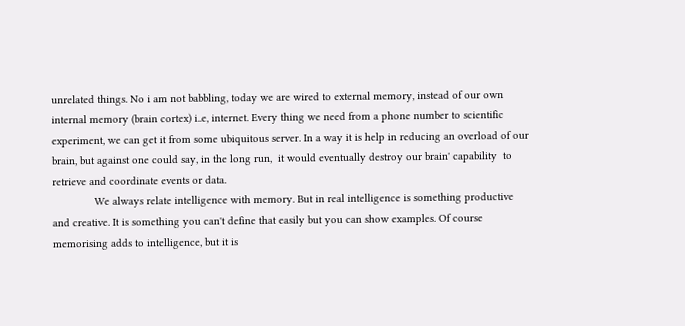unrelated things. No i am not babbling, today we are wired to external memory, instead of our own internal memory (brain cortex) i..e, internet. Every thing we need from a phone number to scientific experiment, we can get it from some ubiquitous server. In a way it is help in reducing an overload of our brain, but against one could say, in the long run,  it would eventually destroy our brain' capability  to retrieve and coordinate events or data.
              We always relate intelligence with memory. But in real intelligence is something productive and creative. It is something you can't define that easily but you can show examples. Of course memorising adds to intelligence, but it is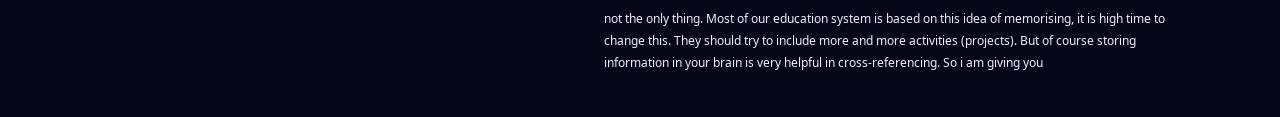not the only thing. Most of our education system is based on this idea of memorising, it is high time to change this. They should try to include more and more activities (projects). But of course storing information in your brain is very helpful in cross-referencing. So i am giving you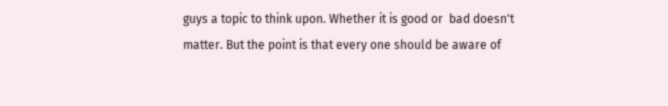guys a topic to think upon. Whether it is good or  bad doesn't matter. But the point is that every one should be aware of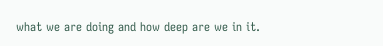what we are doing and how deep are we in it.